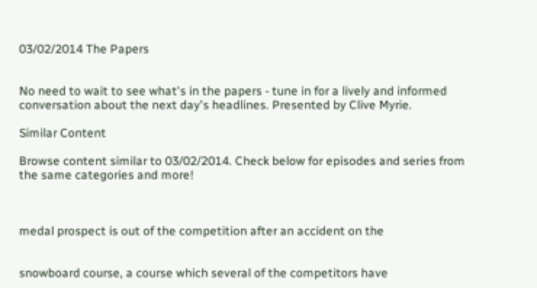03/02/2014 The Papers


No need to wait to see what's in the papers - tune in for a lively and informed conversation about the next day's headlines. Presented by Clive Myrie.

Similar Content

Browse content similar to 03/02/2014. Check below for episodes and series from the same categories and more!



medal prospect is out of the competition after an accident on the


snowboard course, a course which several of the competitors have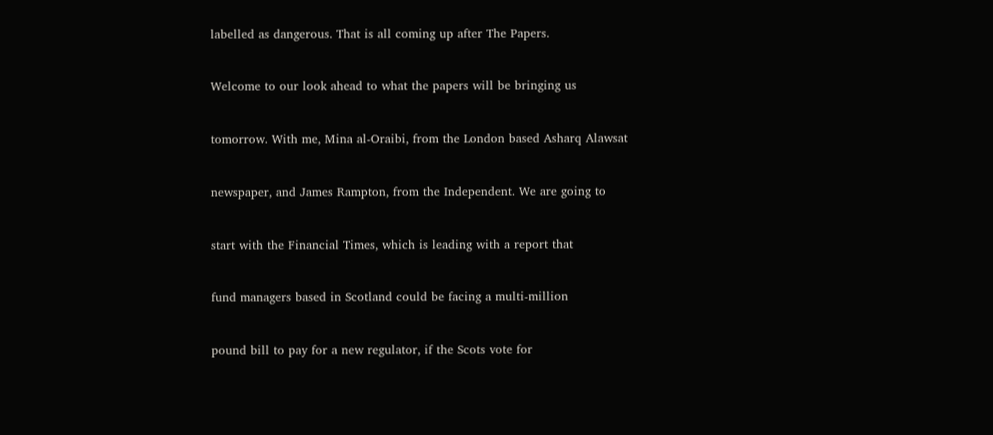labelled as dangerous. That is all coming up after The Papers.


Welcome to our look ahead to what the papers will be bringing us


tomorrow. With me, Mina al-Oraibi, from the London based Asharq Alawsat


newspaper, and James Rampton, from the Independent. We are going to


start with the Financial Times, which is leading with a report that


fund managers based in Scotland could be facing a multi-million


pound bill to pay for a new regulator, if the Scots vote for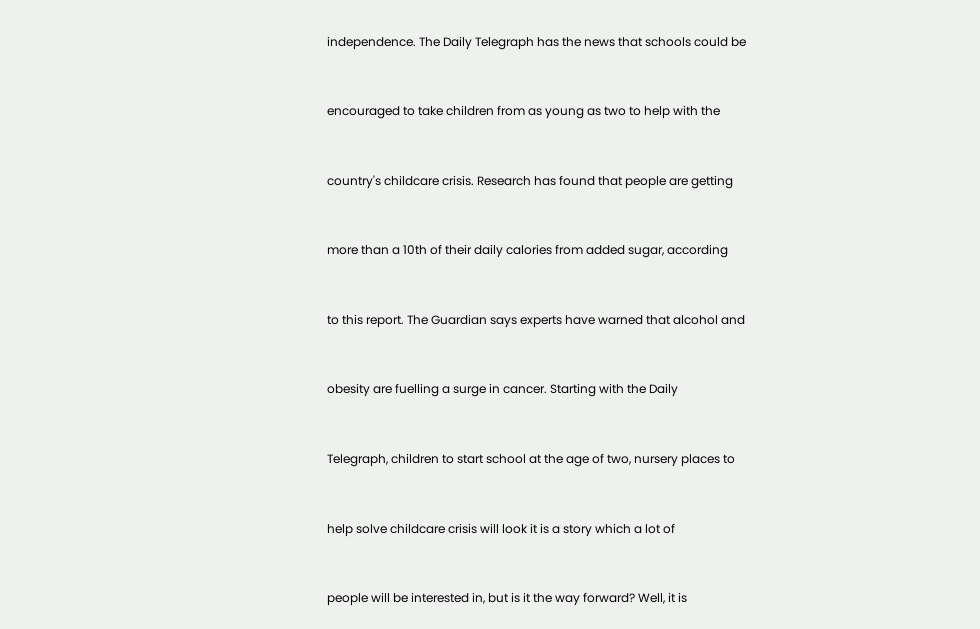independence. The Daily Telegraph has the news that schools could be


encouraged to take children from as young as two to help with the


country's childcare crisis. Research has found that people are getting


more than a 10th of their daily calories from added sugar, according


to this report. The Guardian says experts have warned that alcohol and


obesity are fuelling a surge in cancer. Starting with the Daily


Telegraph, children to start school at the age of two, nursery places to


help solve childcare crisis will look it is a story which a lot of


people will be interested in, but is it the way forward? Well, it is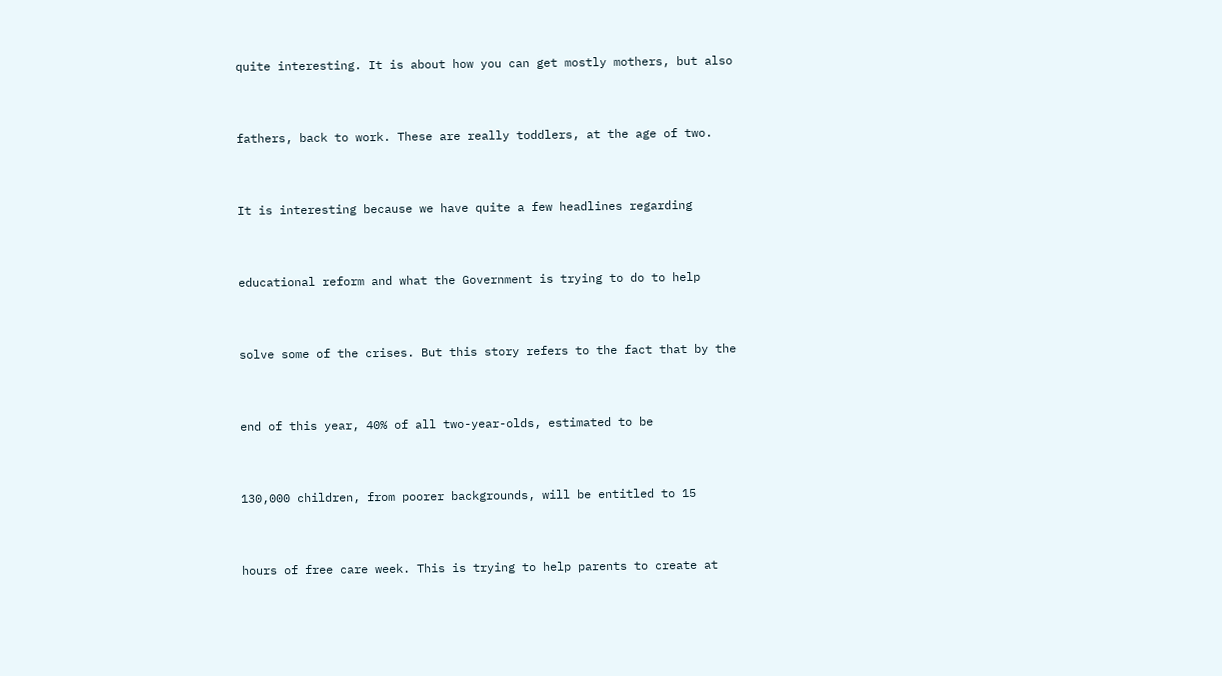quite interesting. It is about how you can get mostly mothers, but also


fathers, back to work. These are really toddlers, at the age of two.


It is interesting because we have quite a few headlines regarding


educational reform and what the Government is trying to do to help


solve some of the crises. But this story refers to the fact that by the


end of this year, 40% of all two-year-olds, estimated to be


130,000 children, from poorer backgrounds, will be entitled to 15


hours of free care week. This is trying to help parents to create at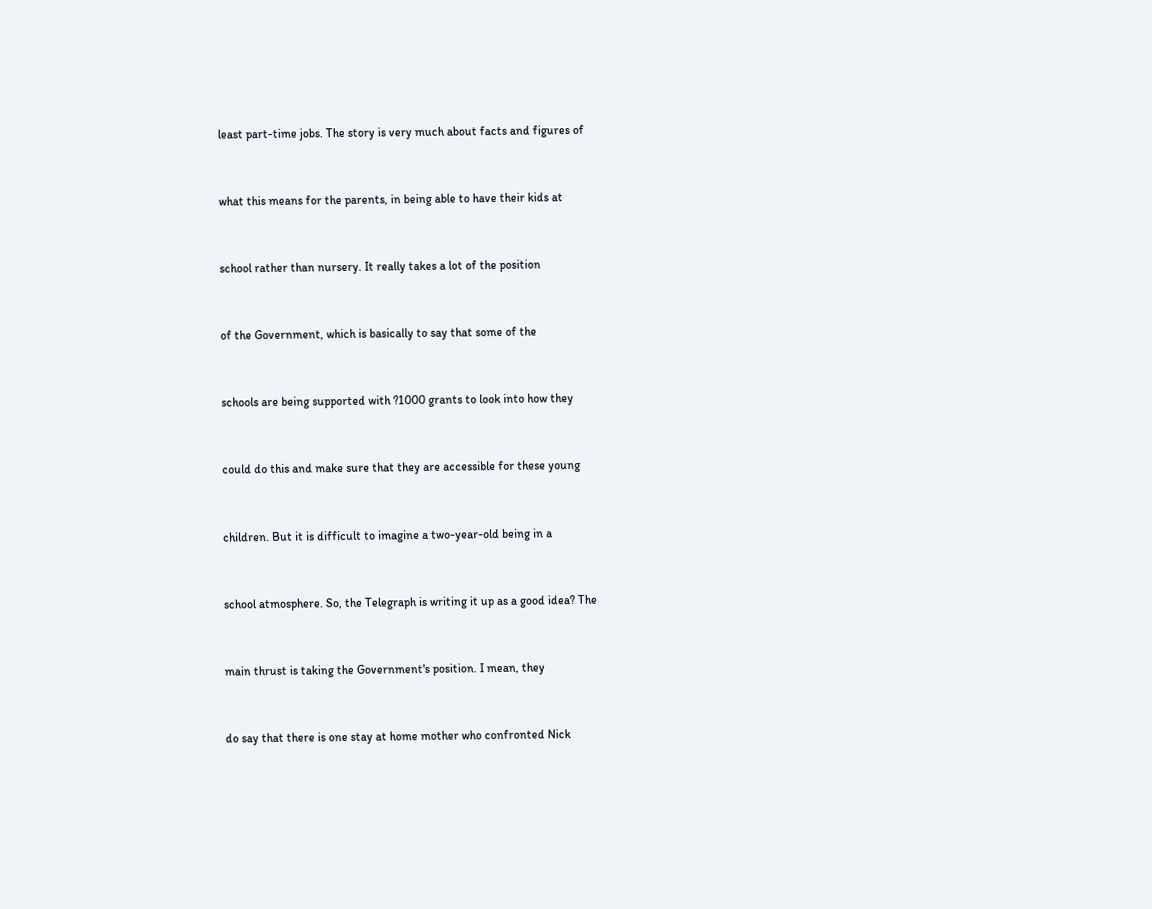least part-time jobs. The story is very much about facts and figures of


what this means for the parents, in being able to have their kids at


school rather than nursery. It really takes a lot of the position


of the Government, which is basically to say that some of the


schools are being supported with ?1000 grants to look into how they


could do this and make sure that they are accessible for these young


children. But it is difficult to imagine a two-year-old being in a


school atmosphere. So, the Telegraph is writing it up as a good idea? The


main thrust is taking the Government's position. I mean, they


do say that there is one stay at home mother who confronted Nick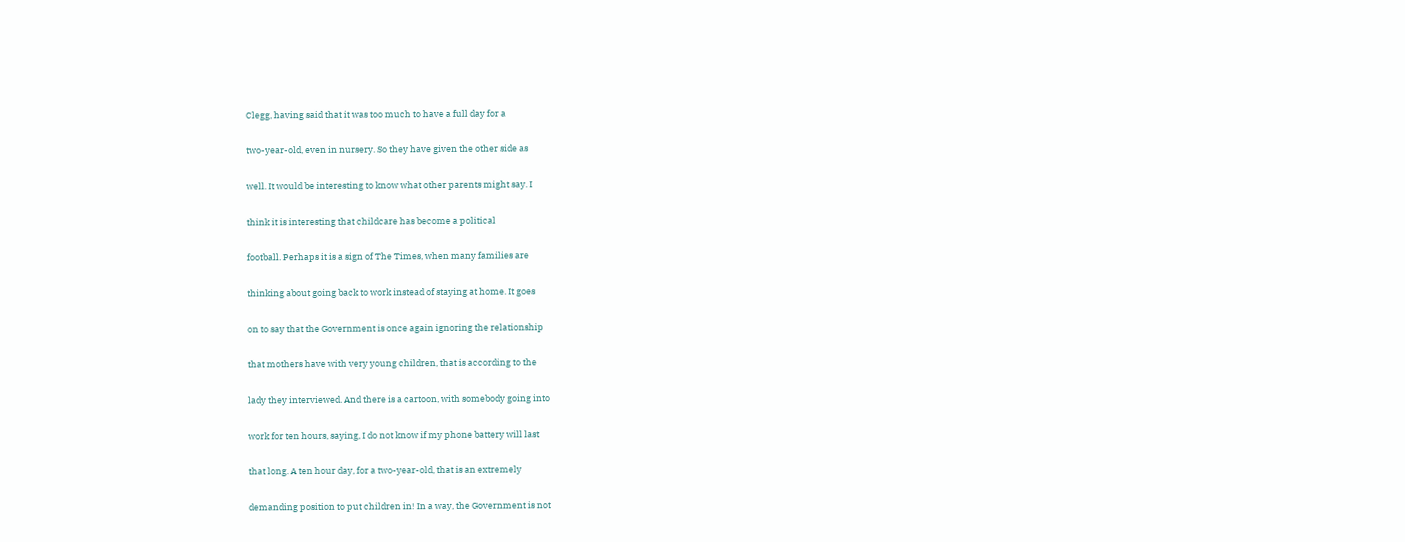Clegg, having said that it was too much to have a full day for a


two-year-old, even in nursery. So they have given the other side as


well. It would be interesting to know what other parents might say. I


think it is interesting that childcare has become a political


football. Perhaps it is a sign of The Times, when many families are


thinking about going back to work instead of staying at home. It goes


on to say that the Government is once again ignoring the relationship


that mothers have with very young children, that is according to the


lady they interviewed. And there is a cartoon, with somebody going into


work for ten hours, saying, I do not know if my phone battery will last


that long. A ten hour day, for a two-year-old, that is an extremely


demanding position to put children in! In a way, the Government is not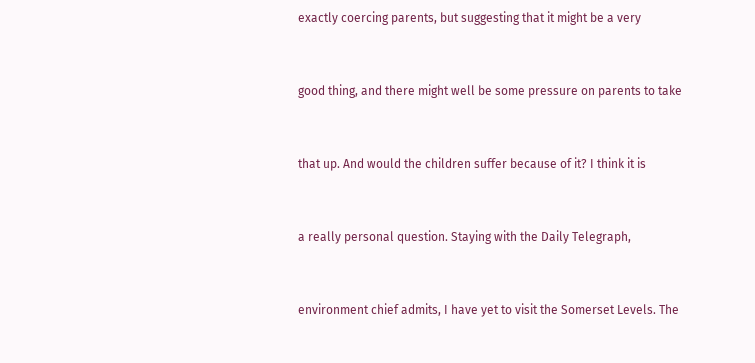exactly coercing parents, but suggesting that it might be a very


good thing, and there might well be some pressure on parents to take


that up. And would the children suffer because of it? I think it is


a really personal question. Staying with the Daily Telegraph,


environment chief admits, I have yet to visit the Somerset Levels. The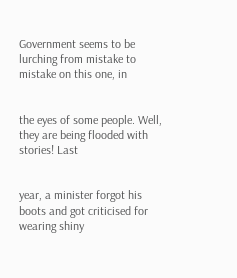Government seems to be lurching from mistake to mistake on this one, in


the eyes of some people. Well, they are being flooded with stories! Last


year, a minister forgot his boots and got criticised for wearing shiny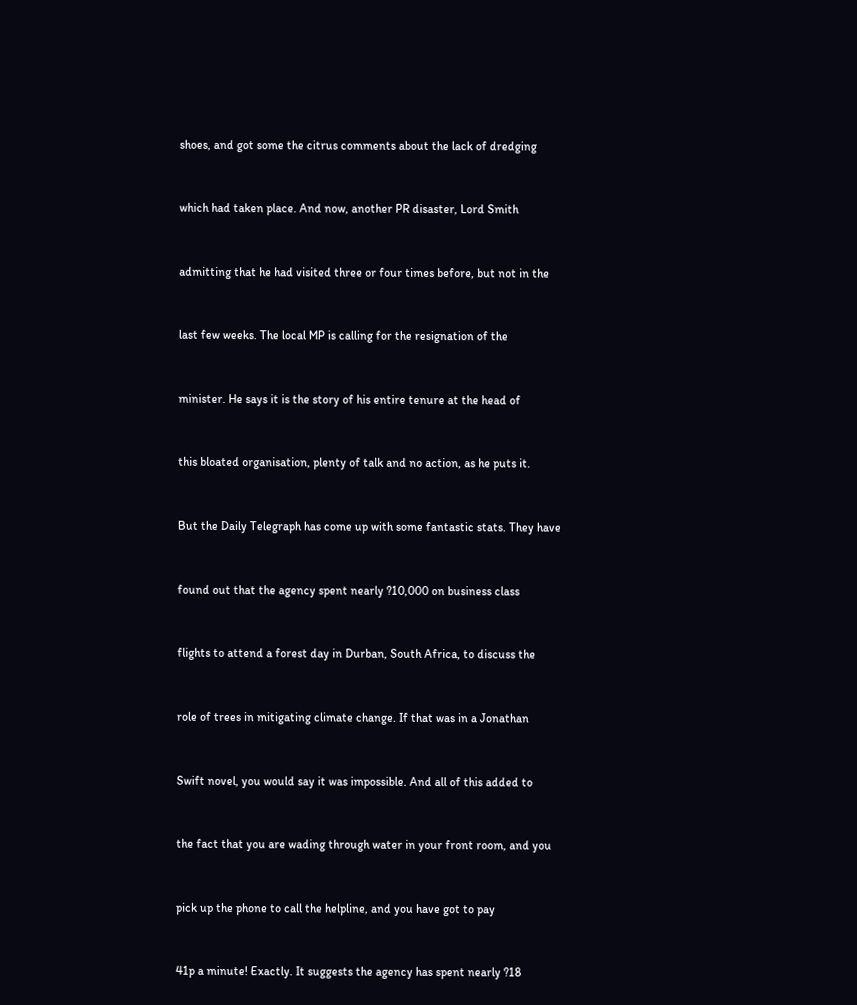shoes, and got some the citrus comments about the lack of dredging


which had taken place. And now, another PR disaster, Lord Smith


admitting that he had visited three or four times before, but not in the


last few weeks. The local MP is calling for the resignation of the


minister. He says it is the story of his entire tenure at the head of


this bloated organisation, plenty of talk and no action, as he puts it.


But the Daily Telegraph has come up with some fantastic stats. They have


found out that the agency spent nearly ?10,000 on business class


flights to attend a forest day in Durban, South Africa, to discuss the


role of trees in mitigating climate change. If that was in a Jonathan


Swift novel, you would say it was impossible. And all of this added to


the fact that you are wading through water in your front room, and you


pick up the phone to call the helpline, and you have got to pay


41p a minute! Exactly. It suggests the agency has spent nearly ?18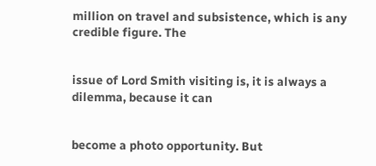million on travel and subsistence, which is any credible figure. The


issue of Lord Smith visiting is, it is always a dilemma, because it can


become a photo opportunity. But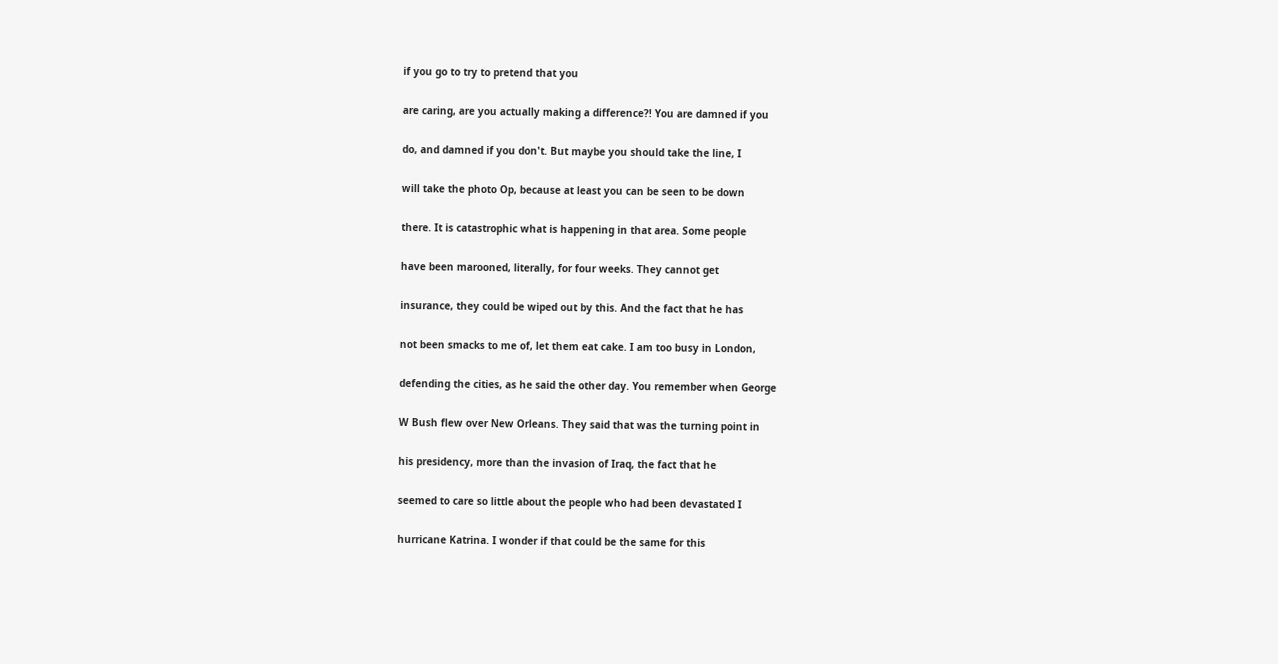if you go to try to pretend that you


are caring, are you actually making a difference?! You are damned if you


do, and damned if you don't. But maybe you should take the line, I


will take the photo Op, because at least you can be seen to be down


there. It is catastrophic what is happening in that area. Some people


have been marooned, literally, for four weeks. They cannot get


insurance, they could be wiped out by this. And the fact that he has


not been smacks to me of, let them eat cake. I am too busy in London,


defending the cities, as he said the other day. You remember when George


W Bush flew over New Orleans. They said that was the turning point in


his presidency, more than the invasion of Iraq, the fact that he


seemed to care so little about the people who had been devastated I


hurricane Katrina. I wonder if that could be the same for this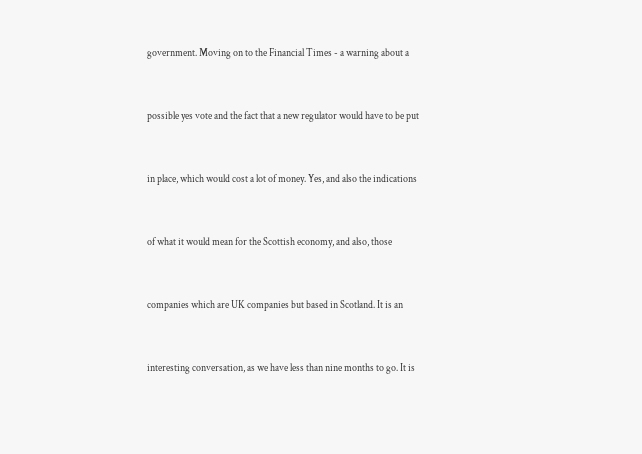government. Moving on to the Financial Times - a warning about a


possible yes vote and the fact that a new regulator would have to be put


in place, which would cost a lot of money. Yes, and also the indications


of what it would mean for the Scottish economy, and also, those


companies which are UK companies but based in Scotland. It is an


interesting conversation, as we have less than nine months to go. It is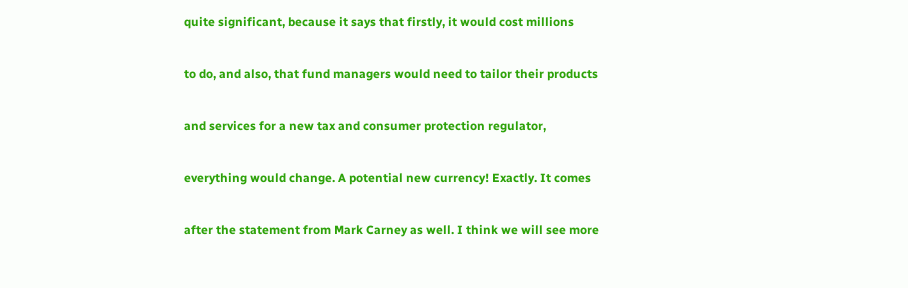quite significant, because it says that firstly, it would cost millions


to do, and also, that fund managers would need to tailor their products


and services for a new tax and consumer protection regulator,


everything would change. A potential new currency! Exactly. It comes


after the statement from Mark Carney as well. I think we will see more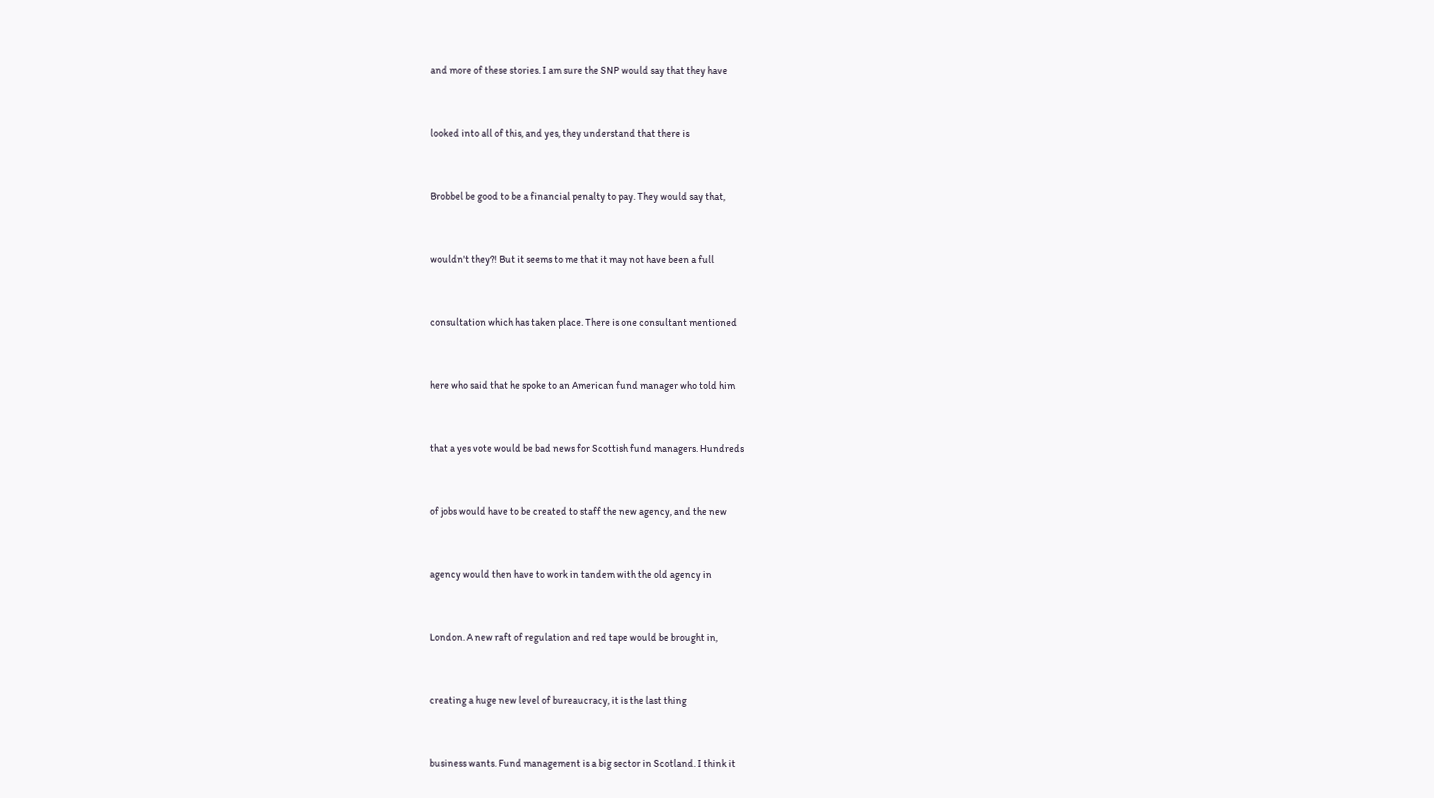and more of these stories. I am sure the SNP would say that they have


looked into all of this, and yes, they understand that there is


Brobbel be good to be a financial penalty to pay. They would say that,


wouldn't they?! But it seems to me that it may not have been a full


consultation which has taken place. There is one consultant mentioned


here who said that he spoke to an American fund manager who told him


that a yes vote would be bad news for Scottish fund managers. Hundreds


of jobs would have to be created to staff the new agency, and the new


agency would then have to work in tandem with the old agency in


London. A new raft of regulation and red tape would be brought in,


creating a huge new level of bureaucracy, it is the last thing


business wants. Fund management is a big sector in Scotland. I think it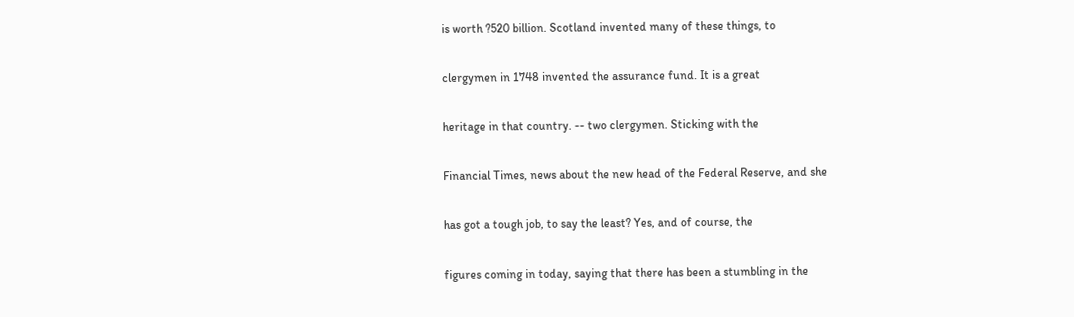is worth ?520 billion. Scotland invented many of these things, to


clergymen in 1748 invented the assurance fund. It is a great


heritage in that country. -- two clergymen. Sticking with the


Financial Times, news about the new head of the Federal Reserve, and she


has got a tough job, to say the least? Yes, and of course, the


figures coming in today, saying that there has been a stumbling in the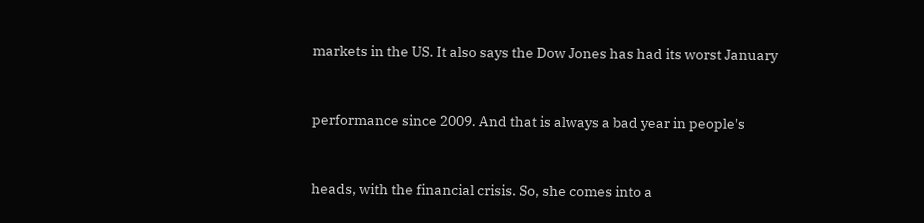markets in the US. It also says the Dow Jones has had its worst January


performance since 2009. And that is always a bad year in people's


heads, with the financial crisis. So, she comes into a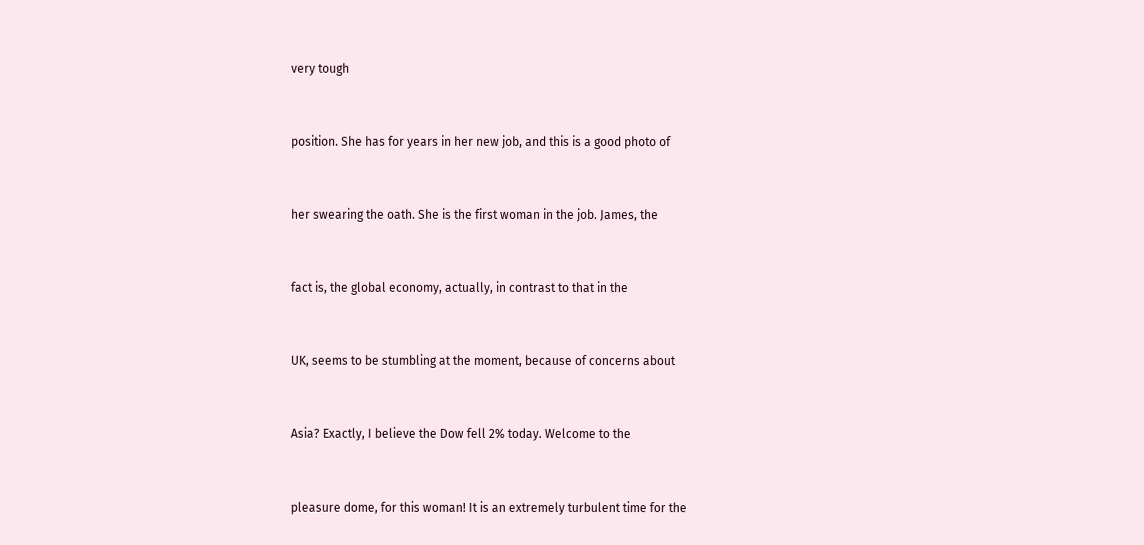very tough


position. She has for years in her new job, and this is a good photo of


her swearing the oath. She is the first woman in the job. James, the


fact is, the global economy, actually, in contrast to that in the


UK, seems to be stumbling at the moment, because of concerns about


Asia? Exactly, I believe the Dow fell 2% today. Welcome to the


pleasure dome, for this woman! It is an extremely turbulent time for the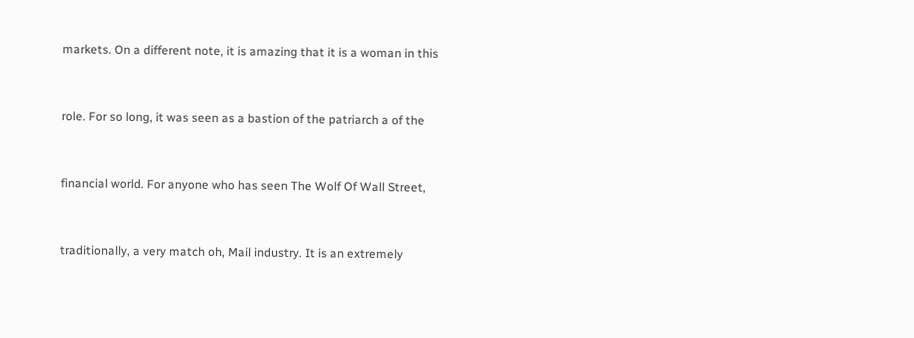markets. On a different note, it is amazing that it is a woman in this


role. For so long, it was seen as a bastion of the patriarch a of the


financial world. For anyone who has seen The Wolf Of Wall Street,


traditionally, a very match oh, Mail industry. It is an extremely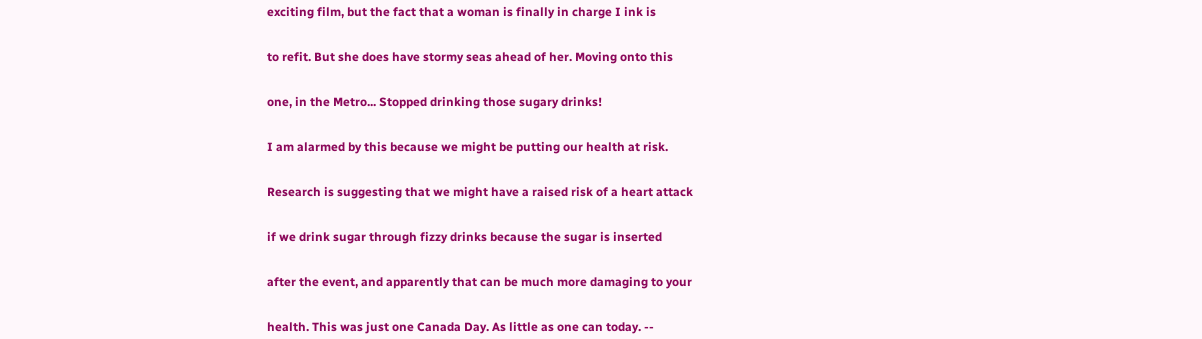exciting film, but the fact that a woman is finally in charge I ink is


to refit. But she does have stormy seas ahead of her. Moving onto this


one, in the Metro... Stopped drinking those sugary drinks!


I am alarmed by this because we might be putting our health at risk.


Research is suggesting that we might have a raised risk of a heart attack


if we drink sugar through fizzy drinks because the sugar is inserted


after the event, and apparently that can be much more damaging to your


health. This was just one Canada Day. As little as one can today. --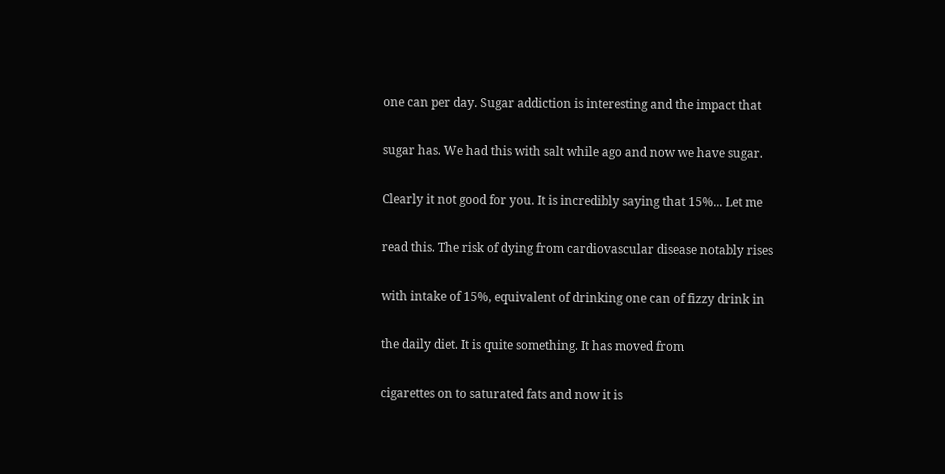one can per day. Sugar addiction is interesting and the impact that


sugar has. We had this with salt while ago and now we have sugar.


Clearly it not good for you. It is incredibly saying that 15%... Let me


read this. The risk of dying from cardiovascular disease notably rises


with intake of 15%, equivalent of drinking one can of fizzy drink in


the daily diet. It is quite something. It has moved from


cigarettes on to saturated fats and now it is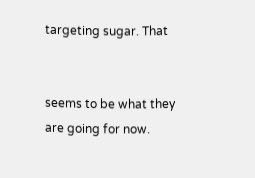targeting sugar. That


seems to be what they are going for now.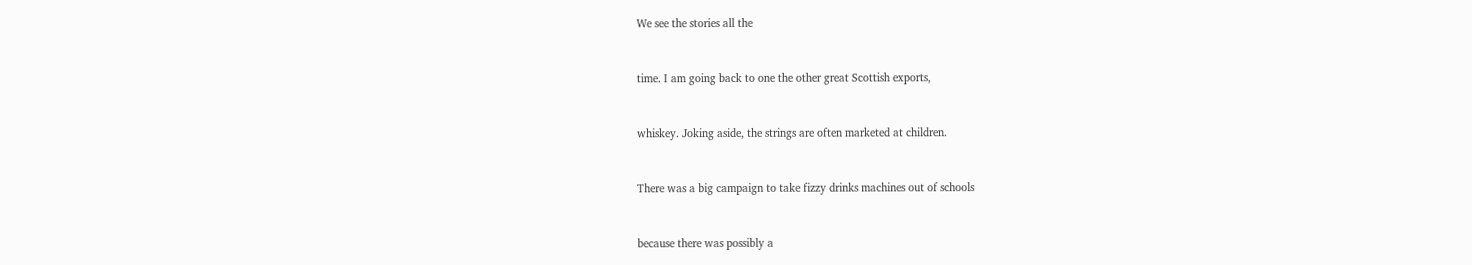We see the stories all the


time. I am going back to one the other great Scottish exports,


whiskey. Joking aside, the strings are often marketed at children.


There was a big campaign to take fizzy drinks machines out of schools


because there was possibly a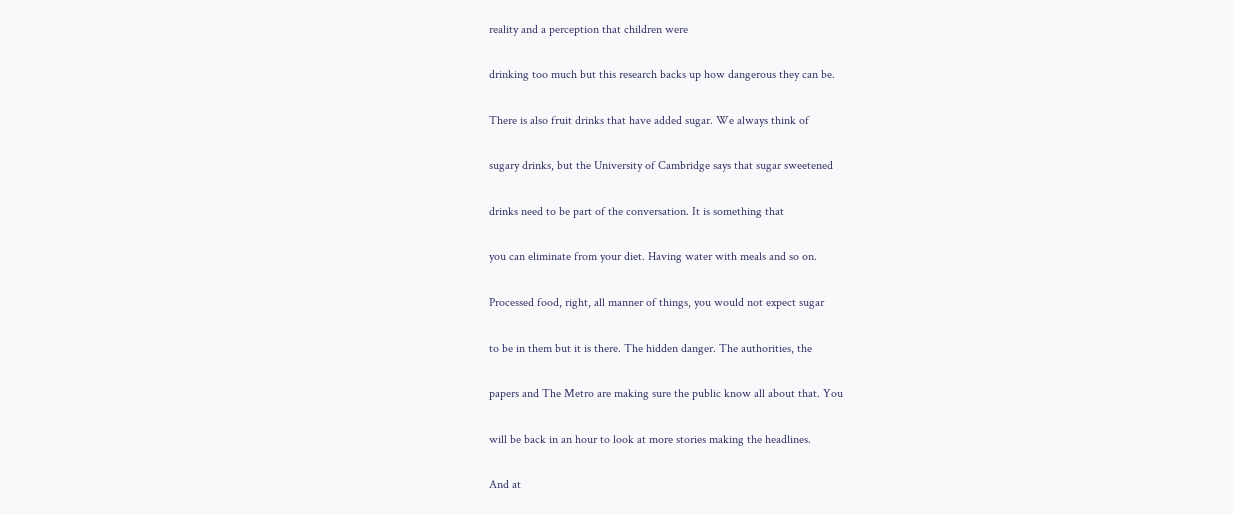reality and a perception that children were


drinking too much but this research backs up how dangerous they can be.


There is also fruit drinks that have added sugar. We always think of


sugary drinks, but the University of Cambridge says that sugar sweetened


drinks need to be part of the conversation. It is something that


you can eliminate from your diet. Having water with meals and so on.


Processed food, right, all manner of things, you would not expect sugar


to be in them but it is there. The hidden danger. The authorities, the


papers and The Metro are making sure the public know all about that. You


will be back in an hour to look at more stories making the headlines.


And at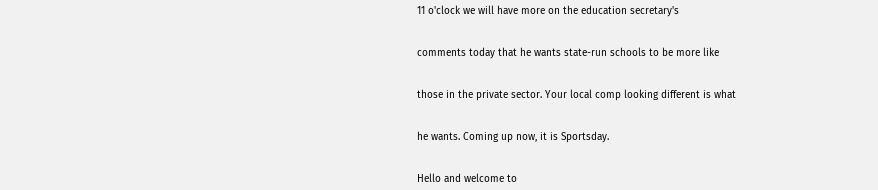11 o'clock we will have more on the education secretary's


comments today that he wants state-run schools to be more like


those in the private sector. Your local comp looking different is what


he wants. Coming up now, it is Sportsday.


Hello and welcome to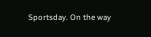Sportsday. On the way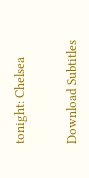tonight: Chelsea


Download Subtitles